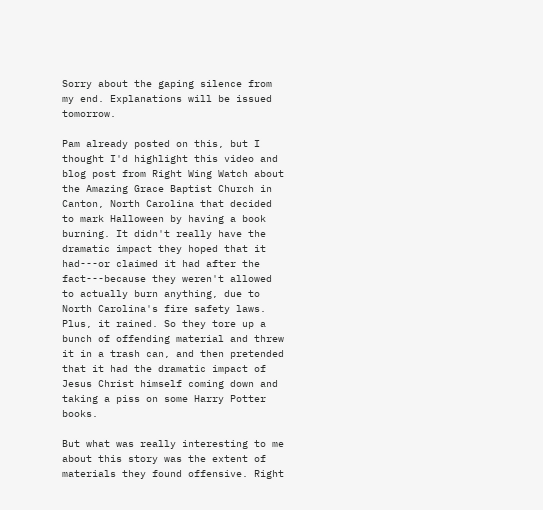Sorry about the gaping silence from my end. Explanations will be issued tomorrow.

Pam already posted on this, but I thought I'd highlight this video and blog post from Right Wing Watch about the Amazing Grace Baptist Church in Canton, North Carolina that decided to mark Halloween by having a book burning. It didn't really have the dramatic impact they hoped that it had---or claimed it had after the fact---because they weren't allowed to actually burn anything, due to North Carolina's fire safety laws. Plus, it rained. So they tore up a bunch of offending material and threw it in a trash can, and then pretended that it had the dramatic impact of Jesus Christ himself coming down and taking a piss on some Harry Potter books.

But what was really interesting to me about this story was the extent of materials they found offensive. Right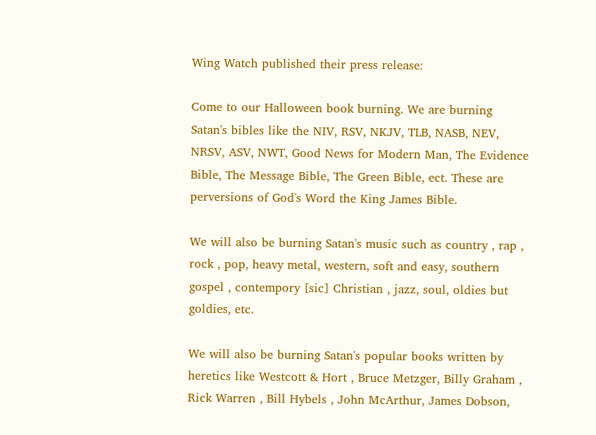Wing Watch published their press release:

Come to our Halloween book burning. We are burning Satan's bibles like the NIV, RSV, NKJV, TLB, NASB, NEV, NRSV, ASV, NWT, Good News for Modern Man, The Evidence Bible, The Message Bible, The Green Bible, ect. These are perversions of God's Word the King James Bible.

We will also be burning Satan's music such as country , rap , rock , pop, heavy metal, western, soft and easy, southern gospel , contempory [sic] Christian , jazz, soul, oldies but goldies, etc.

We will also be burning Satan's popular books written by heretics like Westcott & Hort , Bruce Metzger, Billy Graham , Rick Warren , Bill Hybels , John McArthur, James Dobson,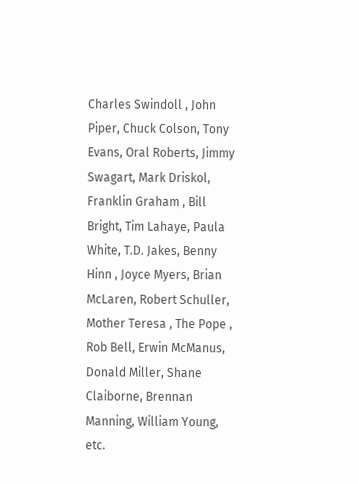Charles Swindoll , John Piper, Chuck Colson, Tony Evans, Oral Roberts, Jimmy Swagart, Mark Driskol, Franklin Graham , Bill Bright, Tim Lahaye, Paula White, T.D. Jakes, Benny Hinn , Joyce Myers, Brian McLaren, Robert Schuller, Mother Teresa , The Pope , Rob Bell, Erwin McManus, Donald Miller, Shane Claiborne, Brennan Manning, William Young, etc.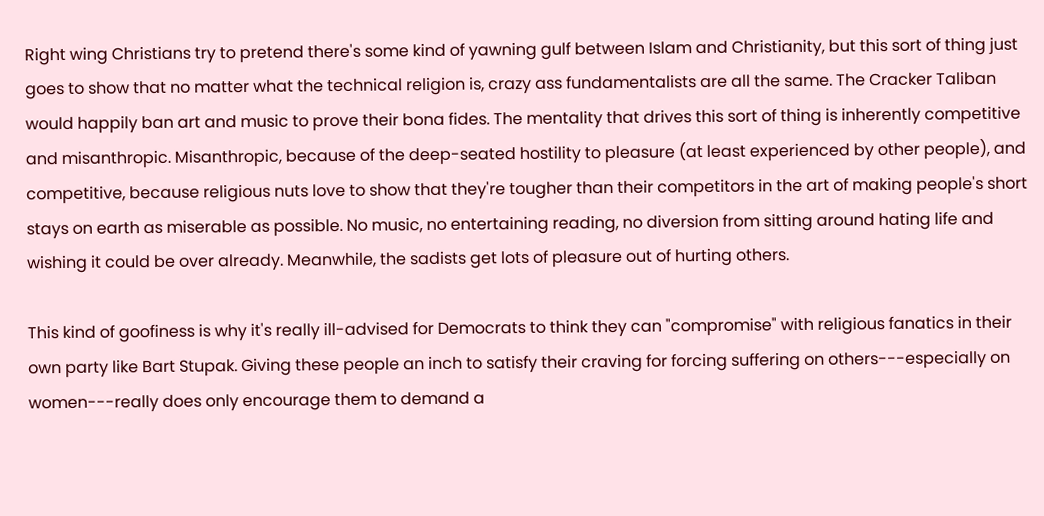Right wing Christians try to pretend there's some kind of yawning gulf between Islam and Christianity, but this sort of thing just goes to show that no matter what the technical religion is, crazy ass fundamentalists are all the same. The Cracker Taliban would happily ban art and music to prove their bona fides. The mentality that drives this sort of thing is inherently competitive and misanthropic. Misanthropic, because of the deep-seated hostility to pleasure (at least experienced by other people), and competitive, because religious nuts love to show that they're tougher than their competitors in the art of making people's short stays on earth as miserable as possible. No music, no entertaining reading, no diversion from sitting around hating life and wishing it could be over already. Meanwhile, the sadists get lots of pleasure out of hurting others.

This kind of goofiness is why it's really ill-advised for Democrats to think they can "compromise" with religious fanatics in their own party like Bart Stupak. Giving these people an inch to satisfy their craving for forcing suffering on others---especially on women---really does only encourage them to demand a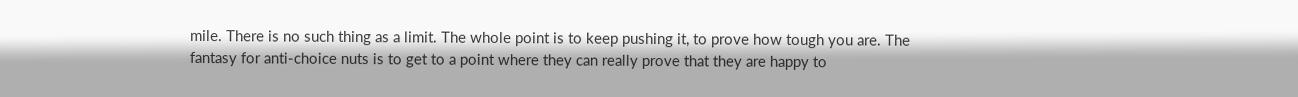mile. There is no such thing as a limit. The whole point is to keep pushing it, to prove how tough you are. The fantasy for anti-choice nuts is to get to a point where they can really prove that they are happy to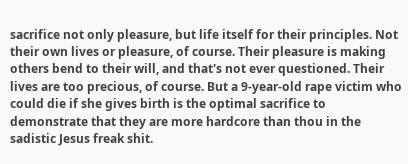sacrifice not only pleasure, but life itself for their principles. Not their own lives or pleasure, of course. Their pleasure is making others bend to their will, and that's not ever questioned. Their lives are too precious, of course. But a 9-year-old rape victim who could die if she gives birth is the optimal sacrifice to demonstrate that they are more hardcore than thou in the sadistic Jesus freak shit.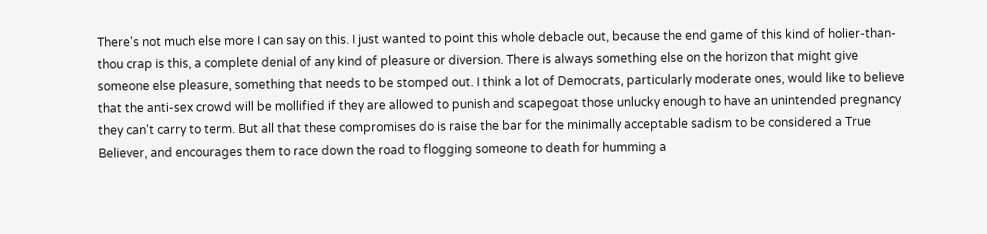There's not much else more I can say on this. I just wanted to point this whole debacle out, because the end game of this kind of holier-than-thou crap is this, a complete denial of any kind of pleasure or diversion. There is always something else on the horizon that might give someone else pleasure, something that needs to be stomped out. I think a lot of Democrats, particularly moderate ones, would like to believe that the anti-sex crowd will be mollified if they are allowed to punish and scapegoat those unlucky enough to have an unintended pregnancy they can't carry to term. But all that these compromises do is raise the bar for the minimally acceptable sadism to be considered a True Believer, and encourages them to race down the road to flogging someone to death for humming a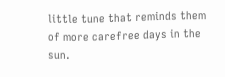little tune that reminds them of more carefree days in the sun.